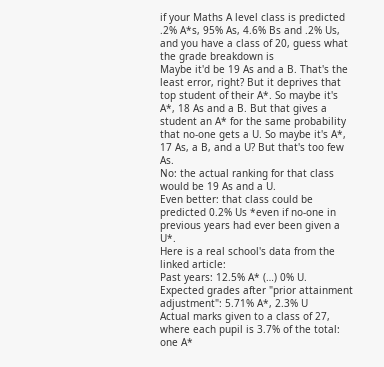if your Maths A level class is predicted .2% A*s, 95% As, 4.6% Bs and .2% Us, and you have a class of 20, guess what the grade breakdown is
Maybe it'd be 19 As and a B. That's the least error, right? But it deprives that top student of their A*. So maybe it's A*, 18 As and a B. But that gives a student an A* for the same probability that no-one gets a U. So maybe it's A*, 17 As, a B, and a U? But that's too few As.
No: the actual ranking for that class would be 19 As and a U.
Even better: that class could be predicted 0.2% Us *even if no-one in previous years had ever been given a U*.
Here is a real school's data from the linked article:
Past years: 12.5% A* (…) 0% U.
Expected grades after "prior attainment adjustment": 5.71% A*, 2.3% U
Actual marks given to a class of 27, where each pupil is 3.7% of the total: one A*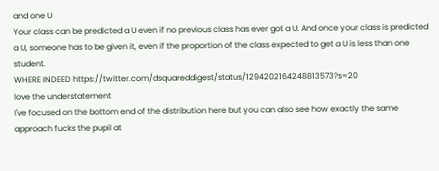and one U
Your class can be predicted a U even if no previous class has ever got a U. And once your class is predicted a U, someone has to be given it, even if the proportion of the class expected to get a U is less than one student.
WHERE INDEED https://twitter.com/dsquareddigest/status/1294202164248813573?s=20
love the understatement
I've focused on the bottom end of the distribution here but you can also see how exactly the same approach fucks the pupil at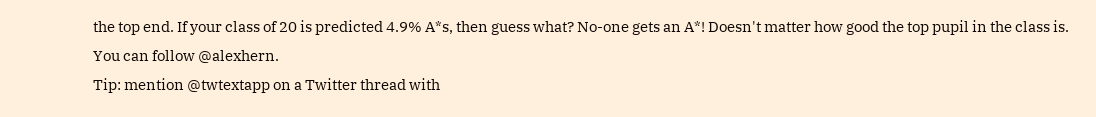the top end. If your class of 20 is predicted 4.9% A*s, then guess what? No-one gets an A*! Doesn't matter how good the top pupil in the class is.
You can follow @alexhern.
Tip: mention @twtextapp on a Twitter thread with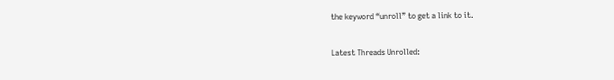the keyword “unroll” to get a link to it.

Latest Threads Unrolled: